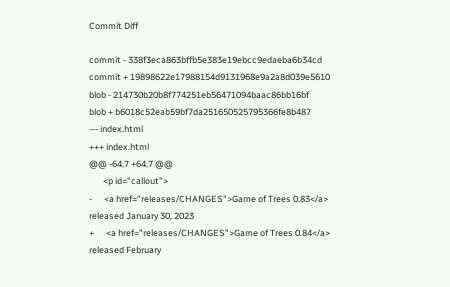Commit Diff

commit - 338f3eca863bffb5e383e19ebcc9edaeba6b34cd
commit + 19898622e17988154d9131968e9a2a8d039e5610
blob - 214730b20b8f774251eb56471094baac86bb16bf
blob + b6018c52eab59bf7da251650525795366fe8b487
--- index.html
+++ index.html
@@ -64,7 +64,7 @@
       <p id="callout">
-      <a href="releases/CHANGES">Game of Trees 0.83</a> released January 30, 2023
+      <a href="releases/CHANGES">Game of Trees 0.84</a> released February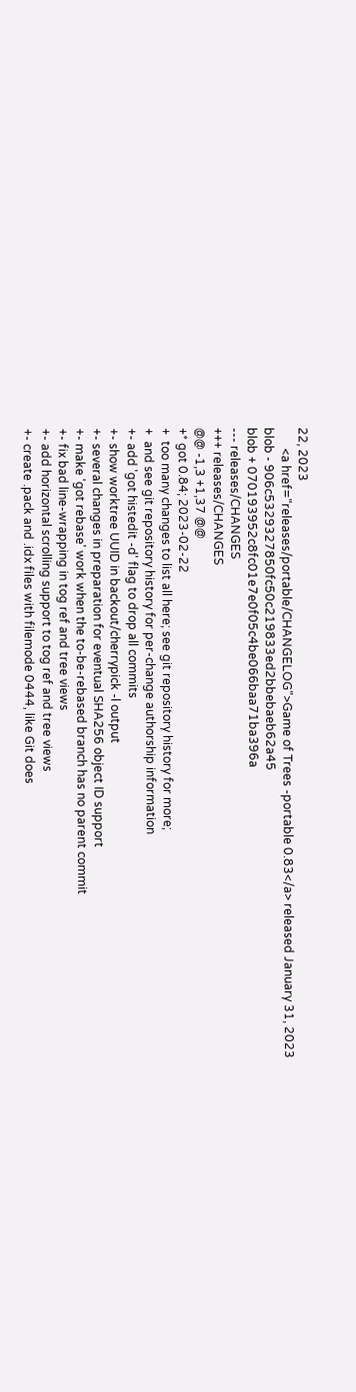22, 2023
       <a href="releases/portable/CHANGELOG">Game of Trees -portable 0.83</a> released January 31, 2023
blob - 906c5329327850fc50c219833ed2bbebaeb62a45
blob + 070193952c8fc01e7e0f05c4be066baa71ba396a
--- releases/CHANGES
+++ releases/CHANGES
@@ -1,3 +1,37 @@
+* got 0.84; 2023-02-22
+  too many changes to list all here; see git repository history for more;
+  and see git repository history for per-change authorship information
+- add 'got histedit -d' flag to drop all commits
+- show worktree UUID in backout/cherrypick -l output
+- several changes in preparation for eventual SHA256 object ID support
+- make 'got rebase' work when the to-be-rebased branch has no parent commit
+- fix bad line-wrapping in tog ref and tree views
+- add horizontal scrolling support to tog ref and tree views
+- create .pack and .idx files with filemode 0444, like Git does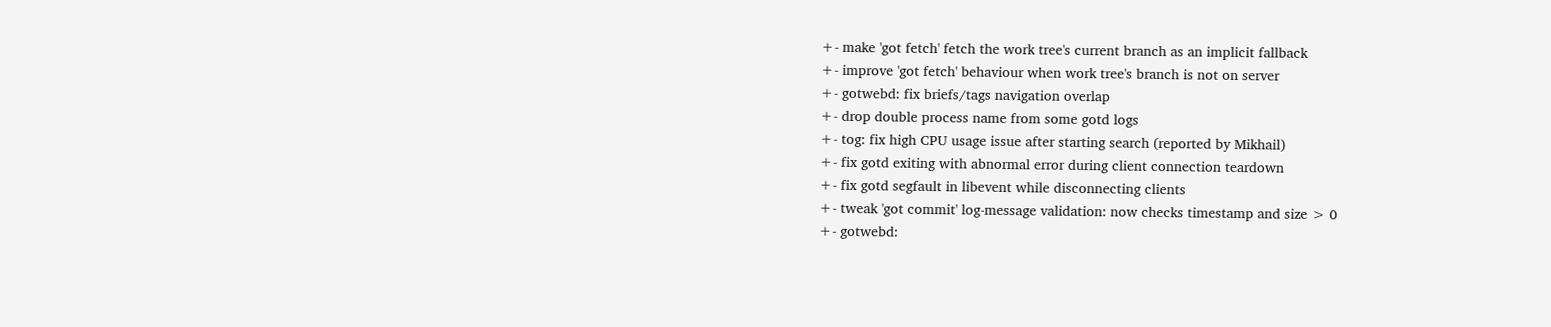+- make 'got fetch' fetch the work tree's current branch as an implicit fallback
+- improve 'got fetch' behaviour when work tree's branch is not on server
+- gotwebd: fix briefs/tags navigation overlap
+- drop double process name from some gotd logs
+- tog: fix high CPU usage issue after starting search (reported by Mikhail)
+- fix gotd exiting with abnormal error during client connection teardown
+- fix gotd segfault in libevent while disconnecting clients
+- tweak 'got commit' log-message validation: now checks timestamp and size > 0
+- gotwebd: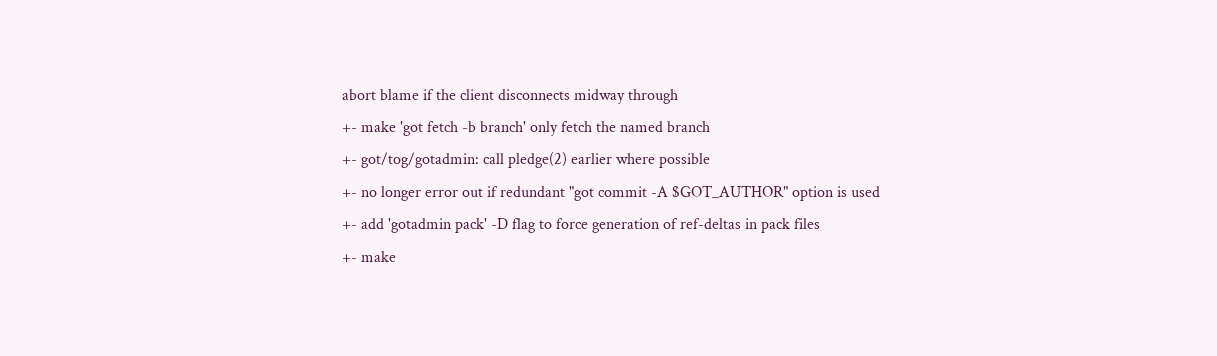abort blame if the client disconnects midway through
+- make 'got fetch -b branch' only fetch the named branch
+- got/tog/gotadmin: call pledge(2) earlier where possible
+- no longer error out if redundant "got commit -A $GOT_AUTHOR" option is used
+- add 'gotadmin pack' -D flag to force generation of ref-deltas in pack files
+- make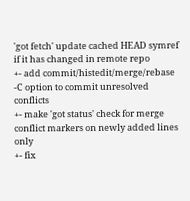'got fetch' update cached HEAD symref if it has changed in remote repo
+- add commit/histedit/merge/rebase -C option to commit unresolved conflicts
+- make 'got status' check for merge conflict markers on newly added lines only
+- fix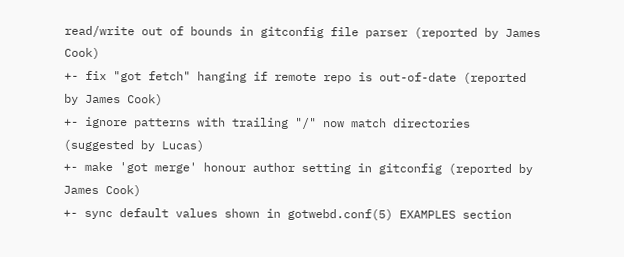read/write out of bounds in gitconfig file parser (reported by James Cook)
+- fix "got fetch" hanging if remote repo is out-of-date (reported by James Cook)
+- ignore patterns with trailing "/" now match directories (suggested by Lucas)
+- make 'got merge' honour author setting in gitconfig (reported by James Cook)
+- sync default values shown in gotwebd.conf(5) EXAMPLES section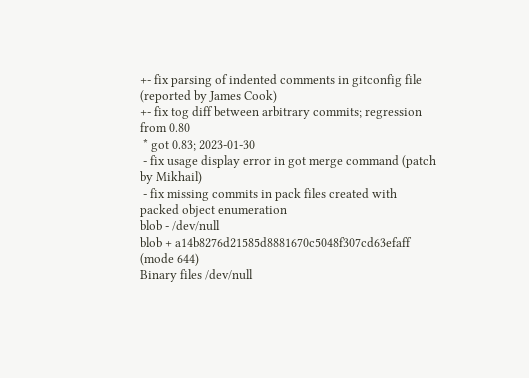+- fix parsing of indented comments in gitconfig file (reported by James Cook)
+- fix tog diff between arbitrary commits; regression from 0.80
 * got 0.83; 2023-01-30
 - fix usage display error in got merge command (patch by Mikhail)
 - fix missing commits in pack files created with packed object enumeration
blob - /dev/null
blob + a14b8276d21585d8881670c5048f307cd63efaff (mode 644)
Binary files /dev/null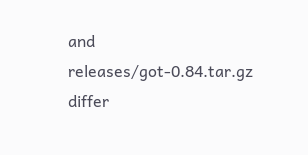and releases/got-0.84.tar.gz differ